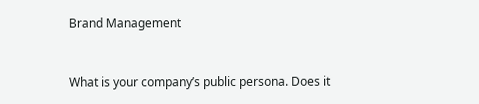Brand Management


What is your company’s public persona. Does it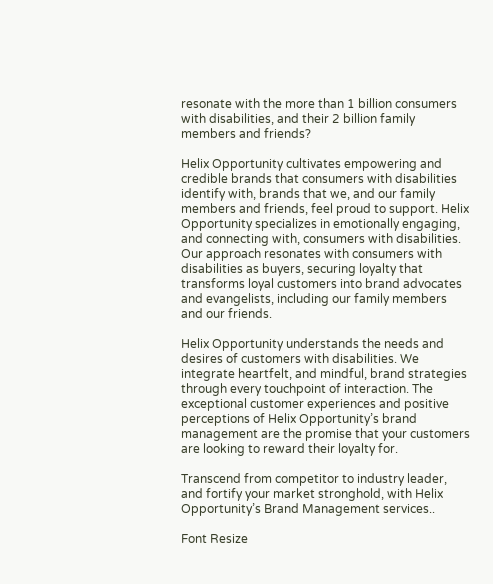resonate with the more than 1 billion consumers with disabilities, and their 2 billion family members and friends?

Helix Opportunity cultivates empowering and credible brands that consumers with disabilities identify with, brands that we, and our family members and friends, feel proud to support. Helix Opportunity specializes in emotionally engaging, and connecting with, consumers with disabilities. Our approach resonates with consumers with disabilities as buyers, securing loyalty that transforms loyal customers into brand advocates and evangelists, including our family members and our friends.

Helix Opportunity understands the needs and desires of customers with disabilities. We integrate heartfelt, and mindful, brand strategies through every touchpoint of interaction. The exceptional customer experiences and positive perceptions of Helix Opportunity’s brand management are the promise that your customers are looking to reward their loyalty for.

Transcend from competitor to industry leader, and fortify your market stronghold, with Helix Opportunity’s Brand Management services..

Font Resize